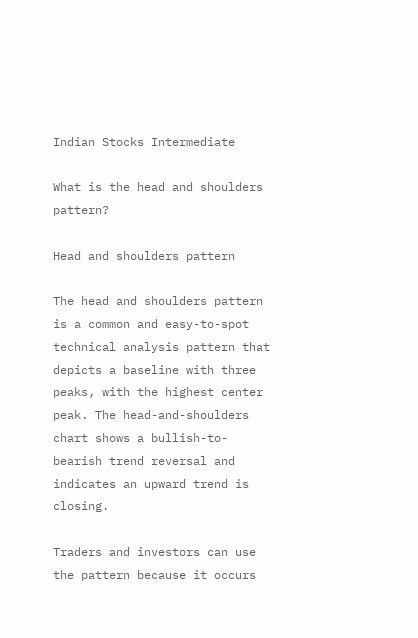Indian Stocks Intermediate

What is the head and shoulders pattern?

Head and shoulders pattern

The head and shoulders pattern is a common and easy-to-spot technical analysis pattern that depicts a baseline with three peaks, with the highest center peak. The head-and-shoulders chart shows a bullish-to-bearish trend reversal and indicates an upward trend is closing.

Traders and investors can use the pattern because it occurs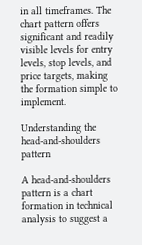in all timeframes. The chart pattern offers significant and readily visible levels for entry levels, stop levels, and price targets, making the formation simple to implement.

Understanding the head-and-shoulders pattern

A head-and-shoulders pattern is a chart formation in technical analysis to suggest a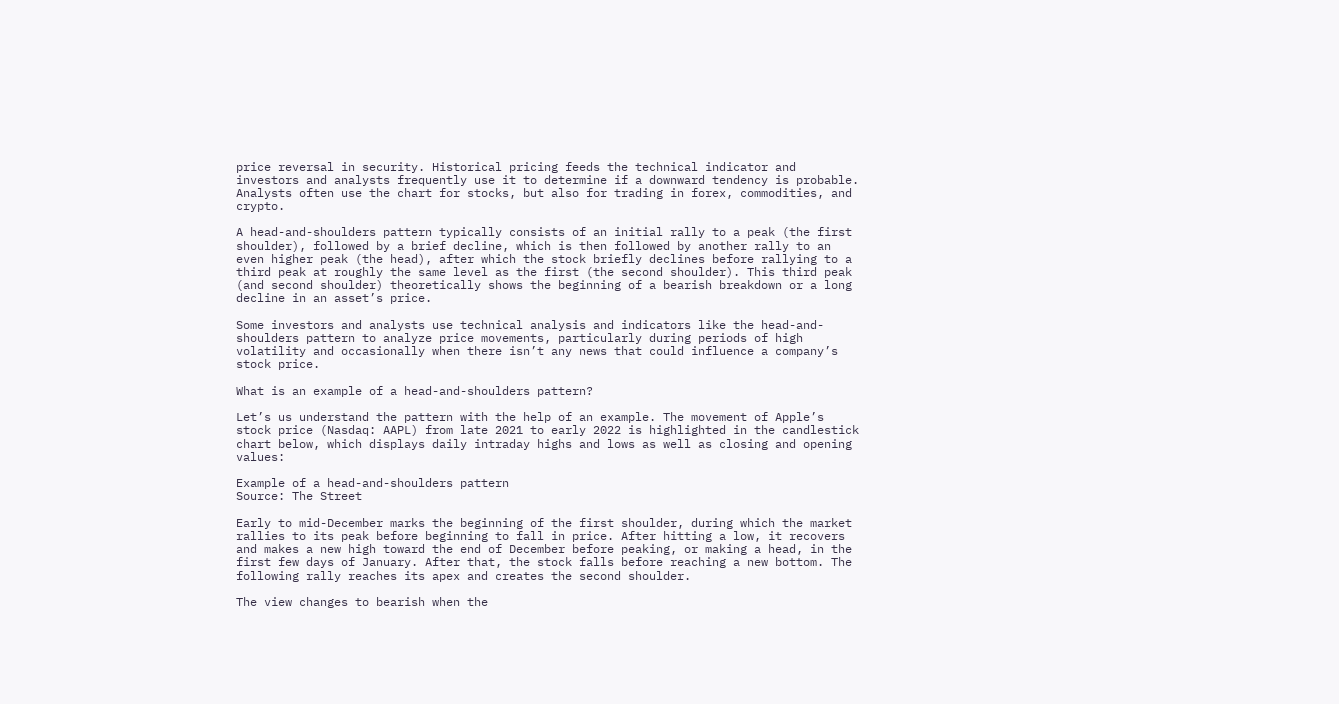price reversal in security. Historical pricing feeds the technical indicator and investors and analysts frequently use it to determine if a downward tendency is probable. Analysts often use the chart for stocks, but also for trading in forex, commodities, and crypto.

A head-and-shoulders pattern typically consists of an initial rally to a peak (the first shoulder), followed by a brief decline, which is then followed by another rally to an even higher peak (the head), after which the stock briefly declines before rallying to a third peak at roughly the same level as the first (the second shoulder). This third peak (and second shoulder) theoretically shows the beginning of a bearish breakdown or a long decline in an asset’s price.

Some investors and analysts use technical analysis and indicators like the head-and-shoulders pattern to analyze price movements, particularly during periods of high volatility and occasionally when there isn’t any news that could influence a company’s stock price.

What is an example of a head-and-shoulders pattern?

Let’s us understand the pattern with the help of an example. The movement of Apple’s stock price (Nasdaq: AAPL) from late 2021 to early 2022 is highlighted in the candlestick chart below, which displays daily intraday highs and lows as well as closing and opening values:

Example of a head-and-shoulders pattern
Source: The Street

Early to mid-December marks the beginning of the first shoulder, during which the market rallies to its peak before beginning to fall in price. After hitting a low, it recovers and makes a new high toward the end of December before peaking, or making a head, in the first few days of January. After that, the stock falls before reaching a new bottom. The following rally reaches its apex and creates the second shoulder.

The view changes to bearish when the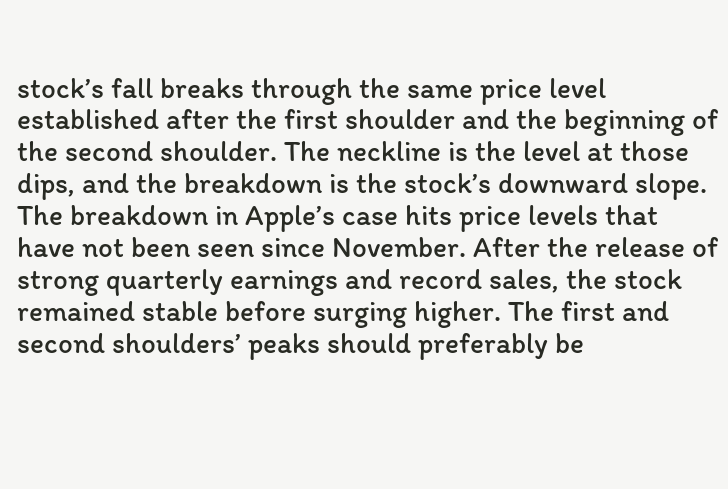stock’s fall breaks through the same price level established after the first shoulder and the beginning of the second shoulder. The neckline is the level at those dips, and the breakdown is the stock’s downward slope. The breakdown in Apple’s case hits price levels that have not been seen since November. After the release of strong quarterly earnings and record sales, the stock remained stable before surging higher. The first and second shoulders’ peaks should preferably be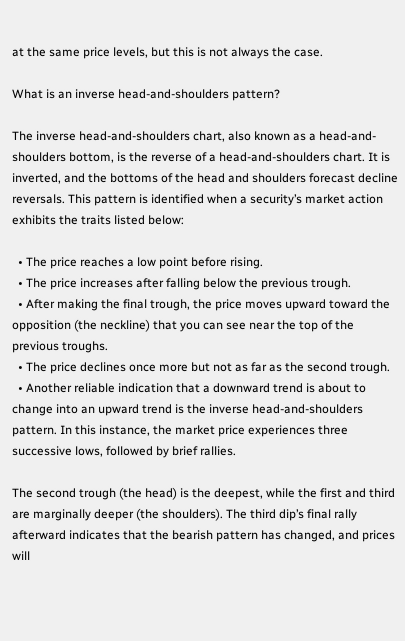at the same price levels, but this is not always the case.

What is an inverse head-and-shoulders pattern?

The inverse head-and-shoulders chart, also known as a head-and-shoulders bottom, is the reverse of a head-and-shoulders chart. It is inverted, and the bottoms of the head and shoulders forecast decline reversals. This pattern is identified when a security’s market action exhibits the traits listed below:

  • The price reaches a low point before rising.
  • The price increases after falling below the previous trough.
  • After making the final trough, the price moves upward toward the opposition (the neckline) that you can see near the top of the previous troughs.
  • The price declines once more but not as far as the second trough.
  • Another reliable indication that a downward trend is about to change into an upward trend is the inverse head-and-shoulders pattern. In this instance, the market price experiences three successive lows, followed by brief rallies.

The second trough (the head) is the deepest, while the first and third are marginally deeper (the shoulders). The third dip’s final rally afterward indicates that the bearish pattern has changed, and prices will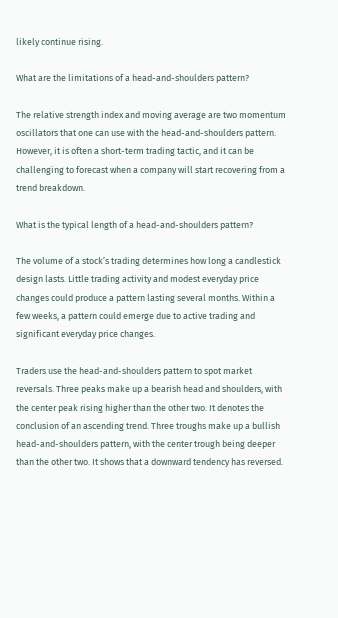likely continue rising.

What are the limitations of a head-and-shoulders pattern?

The relative strength index and moving average are two momentum oscillators that one can use with the head-and-shoulders pattern. However, it is often a short-term trading tactic, and it can be challenging to forecast when a company will start recovering from a trend breakdown.

What is the typical length of a head-and-shoulders pattern?

The volume of a stock’s trading determines how long a candlestick design lasts. Little trading activity and modest everyday price changes could produce a pattern lasting several months. Within a few weeks, a pattern could emerge due to active trading and significant everyday price changes.

Traders use the head-and-shoulders pattern to spot market reversals. Three peaks make up a bearish head and shoulders, with the center peak rising higher than the other two. It denotes the conclusion of an ascending trend. Three troughs make up a bullish head-and-shoulders pattern, with the center trough being deeper than the other two. It shows that a downward tendency has reversed.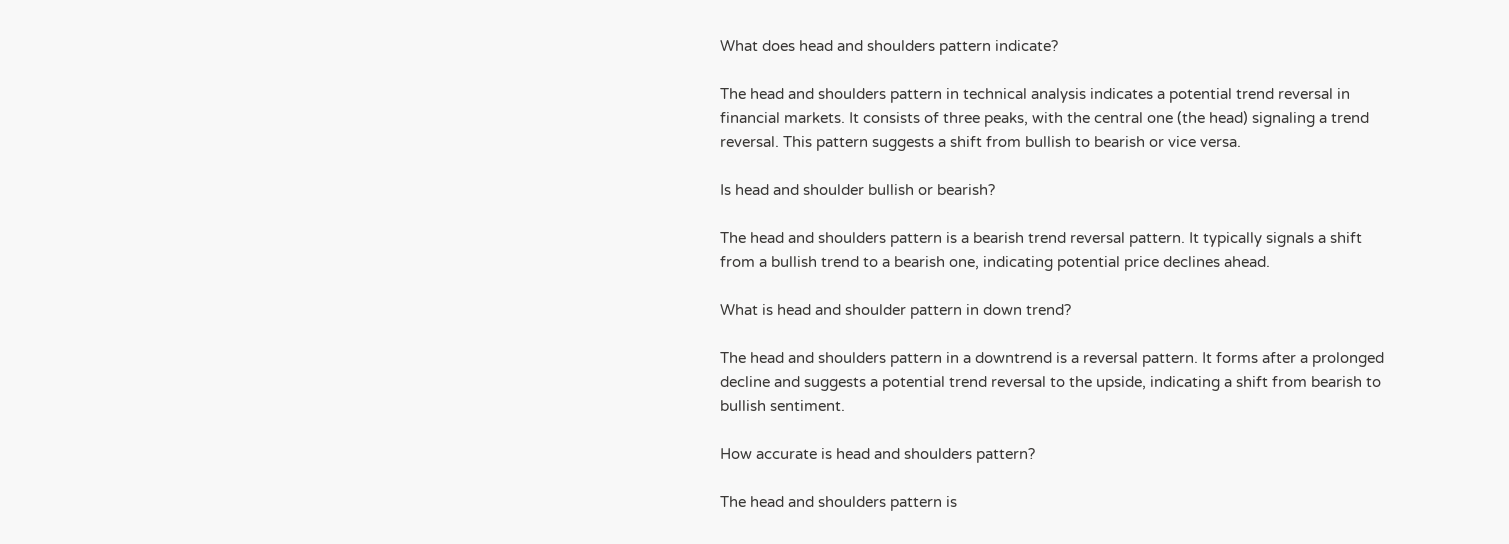What does head and shoulders pattern indicate?

The head and shoulders pattern in technical analysis indicates a potential trend reversal in financial markets. It consists of three peaks, with the central one (the head) signaling a trend reversal. This pattern suggests a shift from bullish to bearish or vice versa.

Is head and shoulder bullish or bearish?

The head and shoulders pattern is a bearish trend reversal pattern. It typically signals a shift from a bullish trend to a bearish one, indicating potential price declines ahead.

What is head and shoulder pattern in down trend?

The head and shoulders pattern in a downtrend is a reversal pattern. It forms after a prolonged decline and suggests a potential trend reversal to the upside, indicating a shift from bearish to bullish sentiment.

How accurate is head and shoulders pattern?

The head and shoulders pattern is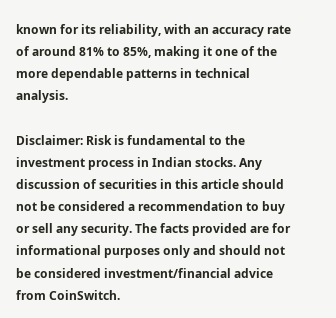known for its reliability, with an accuracy rate of around 81% to 85%, making it one of the more dependable patterns in technical analysis.

Disclaimer: Risk is fundamental to the investment process in Indian stocks. Any discussion of securities in this article should not be considered a recommendation to buy or sell any security. The facts provided are for informational purposes only and should not be considered investment/financial advice from CoinSwitch.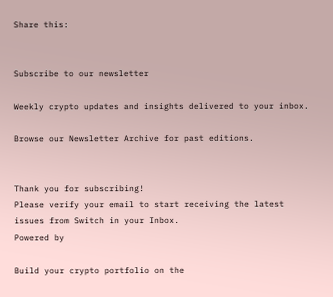Share this:


Subscribe to our newsletter

Weekly crypto updates and insights delivered to your inbox.

Browse our Newsletter Archive for past editions.


Thank you for subscribing!
Please verify your email to start receiving the latest issues from Switch in your Inbox.
Powered by

Build your crypto portfolio on the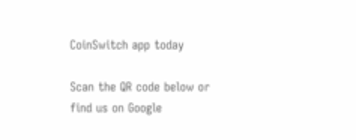CoinSwitch app today

Scan the QR code below or find us on Google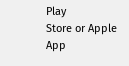Play
Store or Apple App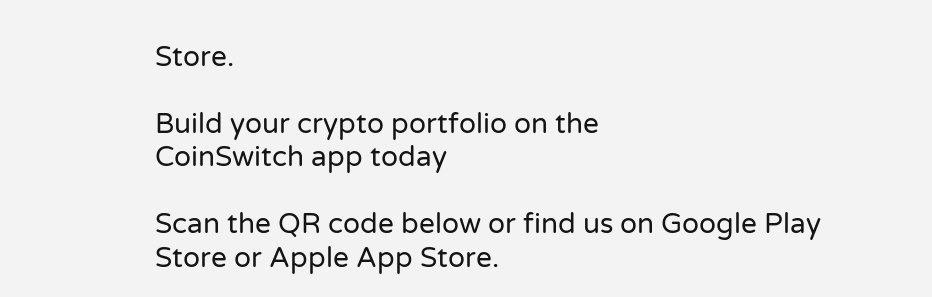Store.

Build your crypto portfolio on the
CoinSwitch app today

Scan the QR code below or find us on Google Play Store or Apple App Store.